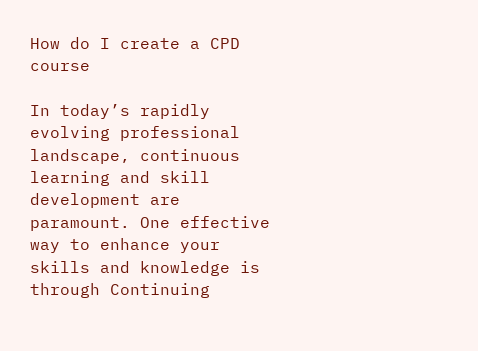How do I create a CPD course

In today’s rapidly evolving professional landscape, continuous learning and skill development are paramount. One effective way to enhance your skills and knowledge is through Continuing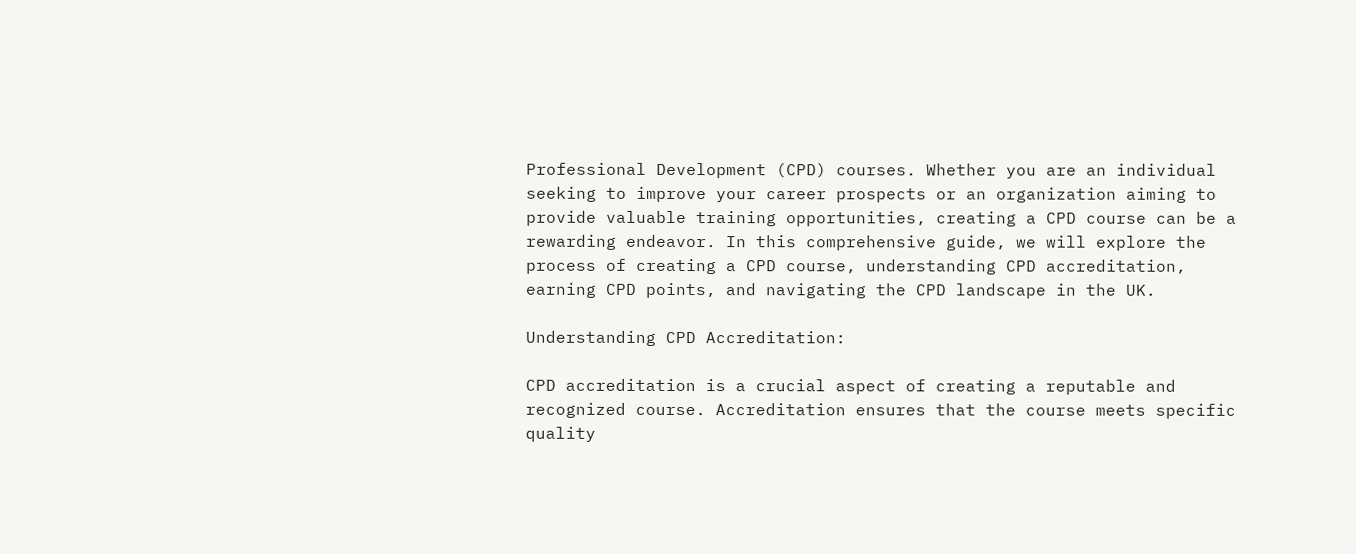Professional Development (CPD) courses. Whether you are an individual seeking to improve your career prospects or an organization aiming to provide valuable training opportunities, creating a CPD course can be a rewarding endeavor. In this comprehensive guide, we will explore the process of creating a CPD course, understanding CPD accreditation, earning CPD points, and navigating the CPD landscape in the UK.

Understanding CPD Accreditation:

CPD accreditation is a crucial aspect of creating a reputable and recognized course. Accreditation ensures that the course meets specific quality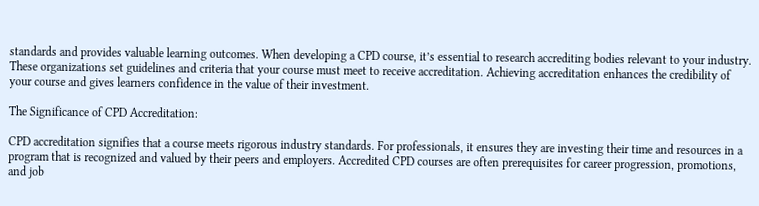standards and provides valuable learning outcomes. When developing a CPD course, it’s essential to research accrediting bodies relevant to your industry. These organizations set guidelines and criteria that your course must meet to receive accreditation. Achieving accreditation enhances the credibility of your course and gives learners confidence in the value of their investment.

The Significance of CPD Accreditation:

CPD accreditation signifies that a course meets rigorous industry standards. For professionals, it ensures they are investing their time and resources in a program that is recognized and valued by their peers and employers. Accredited CPD courses are often prerequisites for career progression, promotions, and job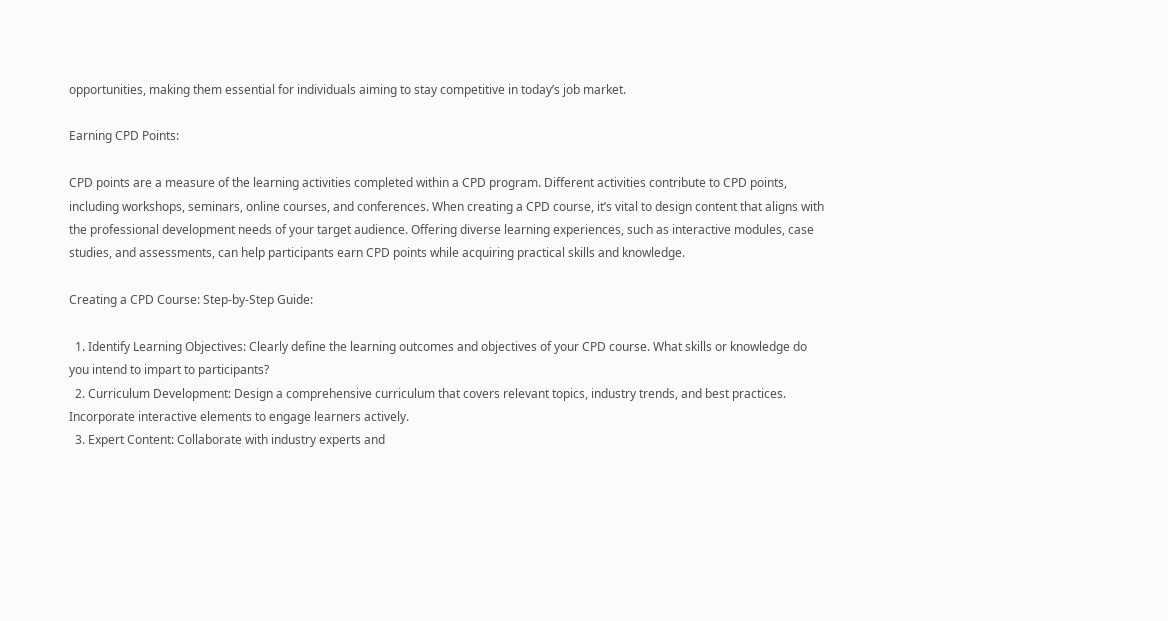opportunities, making them essential for individuals aiming to stay competitive in today’s job market.

Earning CPD Points:

CPD points are a measure of the learning activities completed within a CPD program. Different activities contribute to CPD points, including workshops, seminars, online courses, and conferences. When creating a CPD course, it’s vital to design content that aligns with the professional development needs of your target audience. Offering diverse learning experiences, such as interactive modules, case studies, and assessments, can help participants earn CPD points while acquiring practical skills and knowledge.

Creating a CPD Course: Step-by-Step Guide:

  1. Identify Learning Objectives: Clearly define the learning outcomes and objectives of your CPD course. What skills or knowledge do you intend to impart to participants?
  2. Curriculum Development: Design a comprehensive curriculum that covers relevant topics, industry trends, and best practices. Incorporate interactive elements to engage learners actively.
  3. Expert Content: Collaborate with industry experts and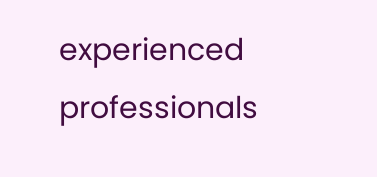experienced professionals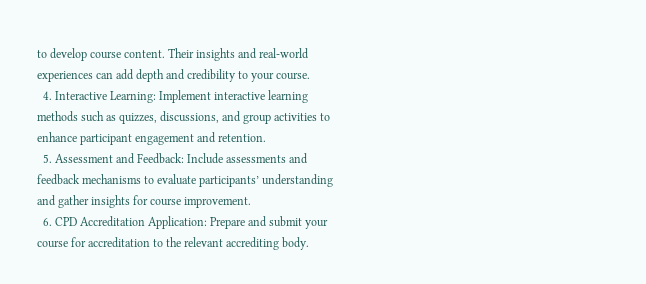to develop course content. Their insights and real-world experiences can add depth and credibility to your course.
  4. Interactive Learning: Implement interactive learning methods such as quizzes, discussions, and group activities to enhance participant engagement and retention.
  5. Assessment and Feedback: Include assessments and feedback mechanisms to evaluate participants’ understanding and gather insights for course improvement.
  6. CPD Accreditation Application: Prepare and submit your course for accreditation to the relevant accrediting body.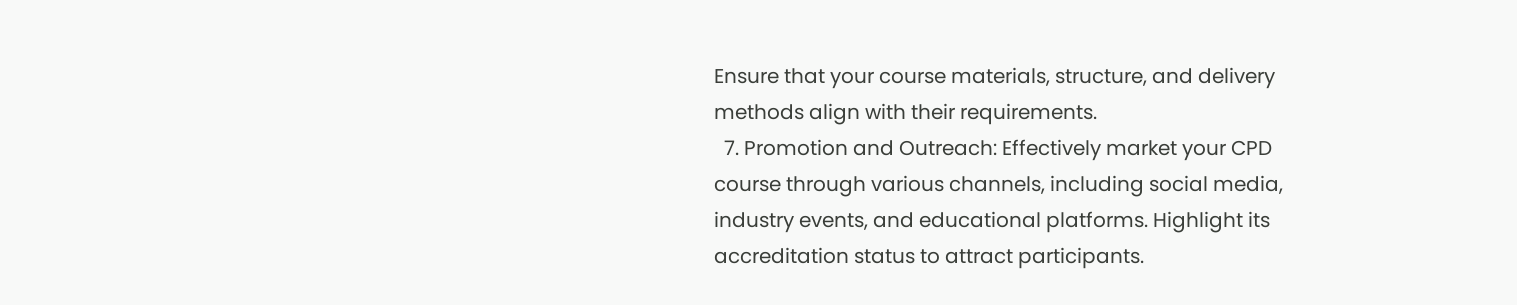Ensure that your course materials, structure, and delivery methods align with their requirements.
  7. Promotion and Outreach: Effectively market your CPD course through various channels, including social media, industry events, and educational platforms. Highlight its accreditation status to attract participants.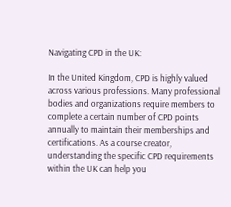Navigating CPD in the UK:

In the United Kingdom, CPD is highly valued across various professions. Many professional bodies and organizations require members to complete a certain number of CPD points annually to maintain their memberships and certifications. As a course creator, understanding the specific CPD requirements within the UK can help you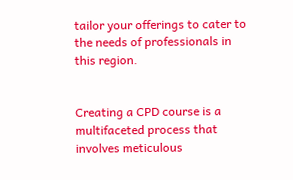tailor your offerings to cater to the needs of professionals in this region.


Creating a CPD course is a multifaceted process that involves meticulous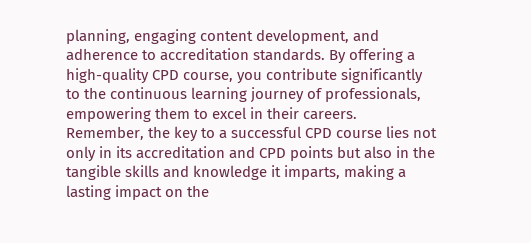planning, engaging content development, and adherence to accreditation standards. By offering a high-quality CPD course, you contribute significantly to the continuous learning journey of professionals, empowering them to excel in their careers. Remember, the key to a successful CPD course lies not only in its accreditation and CPD points but also in the tangible skills and knowledge it imparts, making a lasting impact on the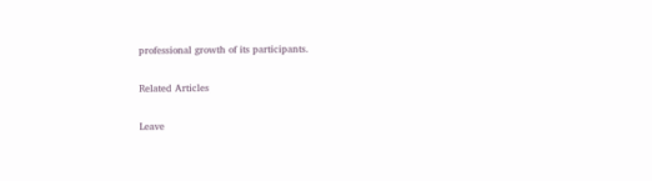professional growth of its participants.

Related Articles

Leave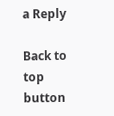a Reply

Back to top button